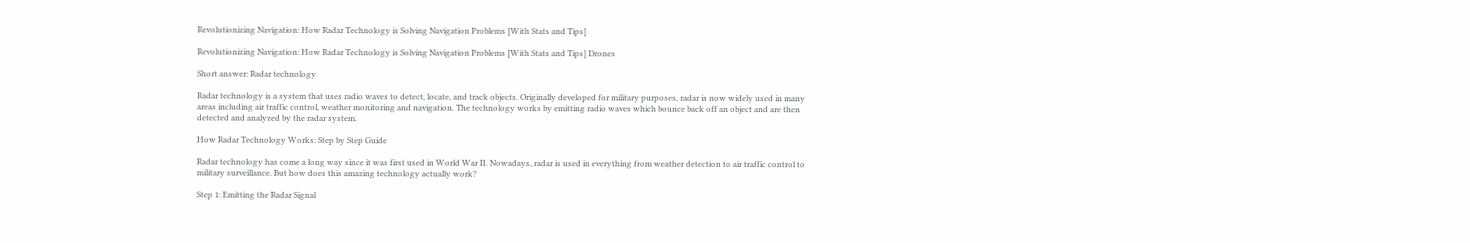Revolutionizing Navigation: How Radar Technology is Solving Navigation Problems [With Stats and Tips]

Revolutionizing Navigation: How Radar Technology is Solving Navigation Problems [With Stats and Tips] Drones

Short answer: Radar technology

Radar technology is a system that uses radio waves to detect, locate, and track objects. Originally developed for military purposes, radar is now widely used in many areas including air traffic control, weather monitoring and navigation. The technology works by emitting radio waves which bounce back off an object and are then detected and analyzed by the radar system.

How Radar Technology Works: Step by Step Guide

Radar technology has come a long way since it was first used in World War II. Nowadays, radar is used in everything from weather detection to air traffic control to military surveillance. But how does this amazing technology actually work?

Step 1: Emitting the Radar Signal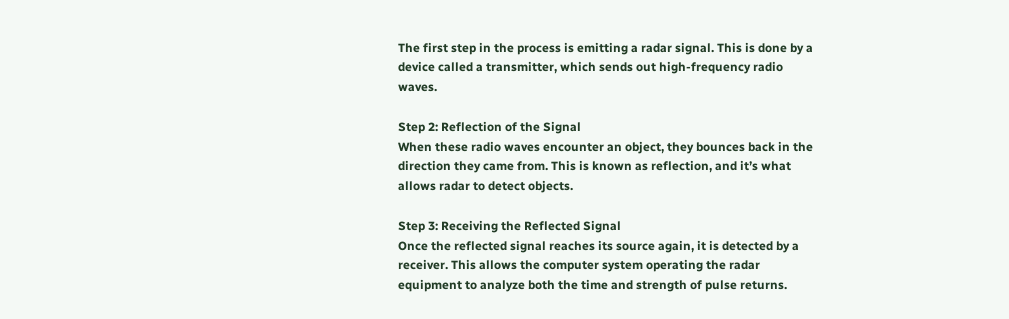The first step in the process is emitting a radar signal. This is done by a device called a transmitter, which sends out high-frequency radio waves.

Step 2: Reflection of the Signal
When these radio waves encounter an object, they bounces back in the direction they came from. This is known as reflection, and it’s what allows radar to detect objects.

Step 3: Receiving the Reflected Signal
Once the reflected signal reaches its source again, it is detected by a receiver. This allows the computer system operating the radar equipment to analyze both the time and strength of pulse returns.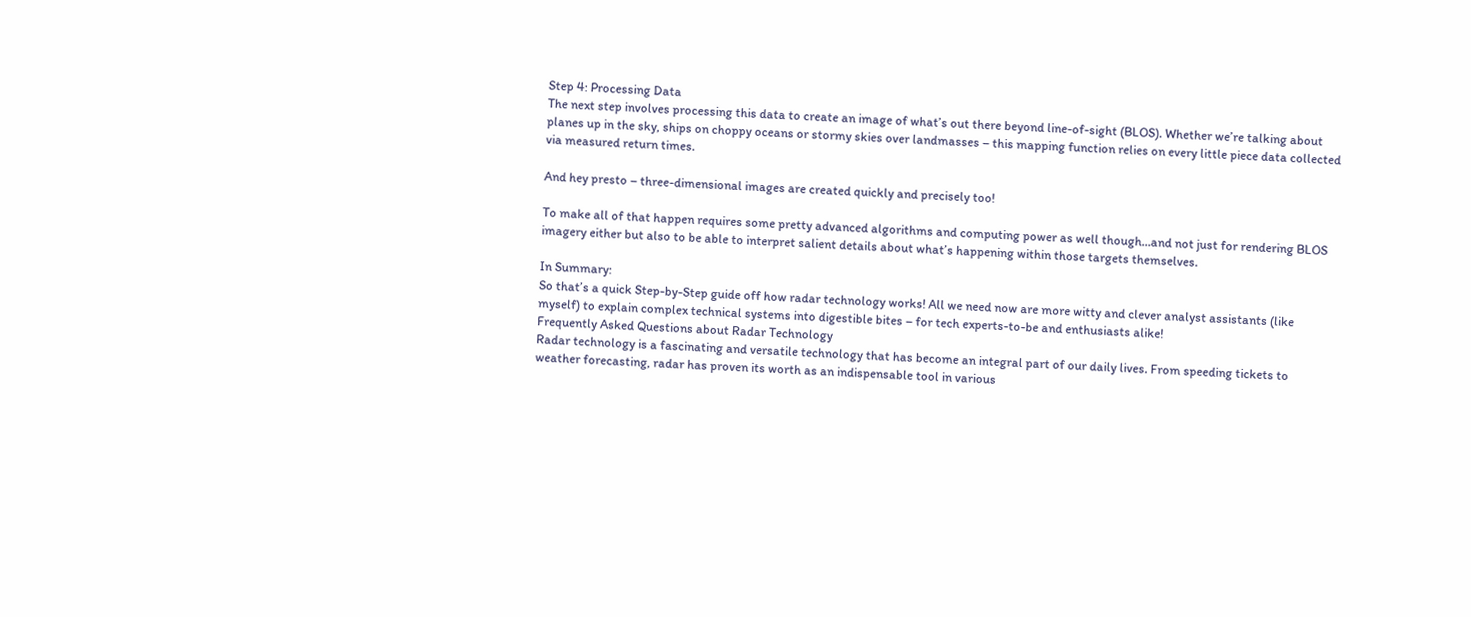Step 4: Processing Data
The next step involves processing this data to create an image of what’s out there beyond line-of-sight (BLOS). Whether we’re talking about planes up in the sky, ships on choppy oceans or stormy skies over landmasses – this mapping function relies on every little piece data collected via measured return times.

And hey presto – three-dimensional images are created quickly and precisely too!

To make all of that happen requires some pretty advanced algorithms and computing power as well though…and not just for rendering BLOS imagery either but also to be able to interpret salient details about what’s happening within those targets themselves.

In Summary:
So that’s a quick Step-by-Step guide off how radar technology works! All we need now are more witty and clever analyst assistants (like myself) to explain complex technical systems into digestible bites – for tech experts-to-be and enthusiasts alike!
Frequently Asked Questions about Radar Technology
Radar technology is a fascinating and versatile technology that has become an integral part of our daily lives. From speeding tickets to weather forecasting, radar has proven its worth as an indispensable tool in various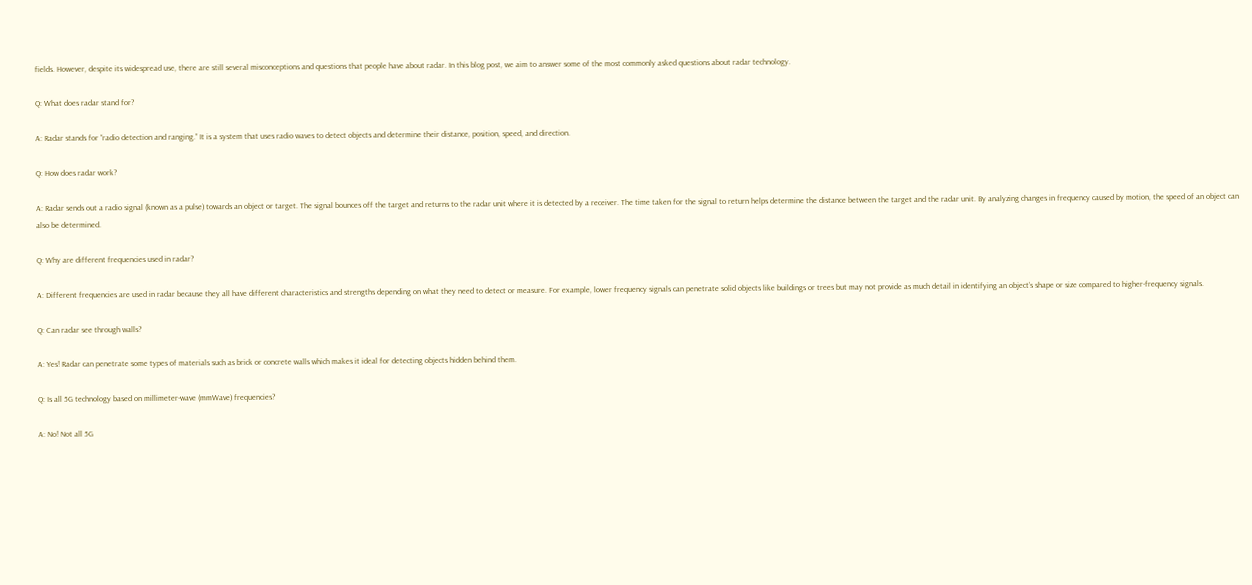fields. However, despite its widespread use, there are still several misconceptions and questions that people have about radar. In this blog post, we aim to answer some of the most commonly asked questions about radar technology.

Q: What does radar stand for?

A: Radar stands for “radio detection and ranging.” It is a system that uses radio waves to detect objects and determine their distance, position, speed, and direction.

Q: How does radar work?

A: Radar sends out a radio signal (known as a pulse) towards an object or target. The signal bounces off the target and returns to the radar unit where it is detected by a receiver. The time taken for the signal to return helps determine the distance between the target and the radar unit. By analyzing changes in frequency caused by motion, the speed of an object can also be determined.

Q: Why are different frequencies used in radar?

A: Different frequencies are used in radar because they all have different characteristics and strengths depending on what they need to detect or measure. For example, lower frequency signals can penetrate solid objects like buildings or trees but may not provide as much detail in identifying an object’s shape or size compared to higher-frequency signals.

Q: Can radar see through walls?

A: Yes! Radar can penetrate some types of materials such as brick or concrete walls which makes it ideal for detecting objects hidden behind them.

Q: Is all 5G technology based on millimeter-wave (mmWave) frequencies?

A: No! Not all 5G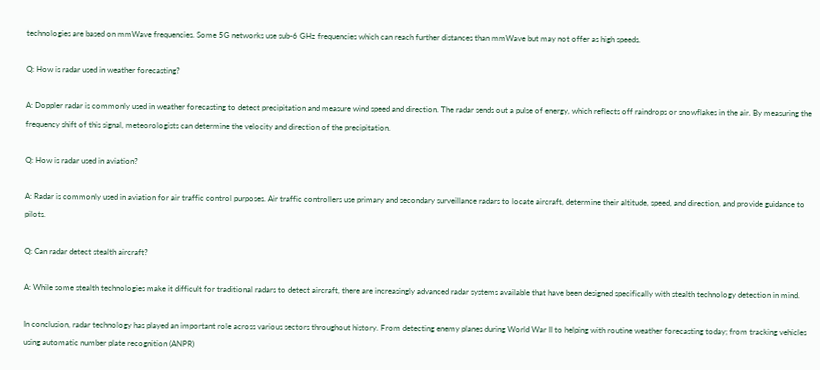technologies are based on mmWave frequencies. Some 5G networks use sub-6 GHz frequencies which can reach further distances than mmWave but may not offer as high speeds.

Q: How is radar used in weather forecasting?

A: Doppler radar is commonly used in weather forecasting to detect precipitation and measure wind speed and direction. The radar sends out a pulse of energy, which reflects off raindrops or snowflakes in the air. By measuring the frequency shift of this signal, meteorologists can determine the velocity and direction of the precipitation.

Q: How is radar used in aviation?

A: Radar is commonly used in aviation for air traffic control purposes. Air traffic controllers use primary and secondary surveillance radars to locate aircraft, determine their altitude, speed, and direction, and provide guidance to pilots.

Q: Can radar detect stealth aircraft?

A: While some stealth technologies make it difficult for traditional radars to detect aircraft, there are increasingly advanced radar systems available that have been designed specifically with stealth technology detection in mind.

In conclusion, radar technology has played an important role across various sectors throughout history. From detecting enemy planes during World War II to helping with routine weather forecasting today; from tracking vehicles using automatic number plate recognition (ANPR)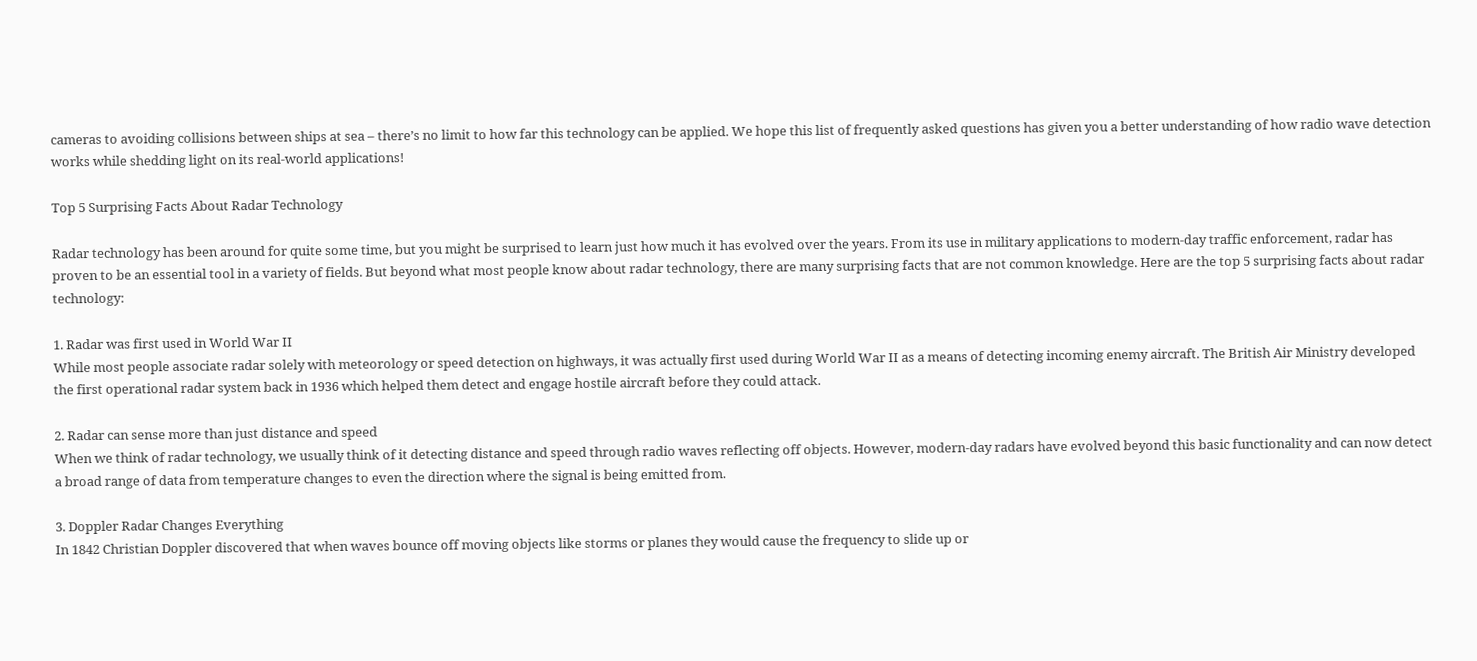cameras to avoiding collisions between ships at sea – there’s no limit to how far this technology can be applied. We hope this list of frequently asked questions has given you a better understanding of how radio wave detection works while shedding light on its real-world applications!

Top 5 Surprising Facts About Radar Technology

Radar technology has been around for quite some time, but you might be surprised to learn just how much it has evolved over the years. From its use in military applications to modern-day traffic enforcement, radar has proven to be an essential tool in a variety of fields. But beyond what most people know about radar technology, there are many surprising facts that are not common knowledge. Here are the top 5 surprising facts about radar technology:

1. Radar was first used in World War II
While most people associate radar solely with meteorology or speed detection on highways, it was actually first used during World War II as a means of detecting incoming enemy aircraft. The British Air Ministry developed the first operational radar system back in 1936 which helped them detect and engage hostile aircraft before they could attack.

2. Radar can sense more than just distance and speed
When we think of radar technology, we usually think of it detecting distance and speed through radio waves reflecting off objects. However, modern-day radars have evolved beyond this basic functionality and can now detect a broad range of data from temperature changes to even the direction where the signal is being emitted from.

3. Doppler Radar Changes Everything
In 1842 Christian Doppler discovered that when waves bounce off moving objects like storms or planes they would cause the frequency to slide up or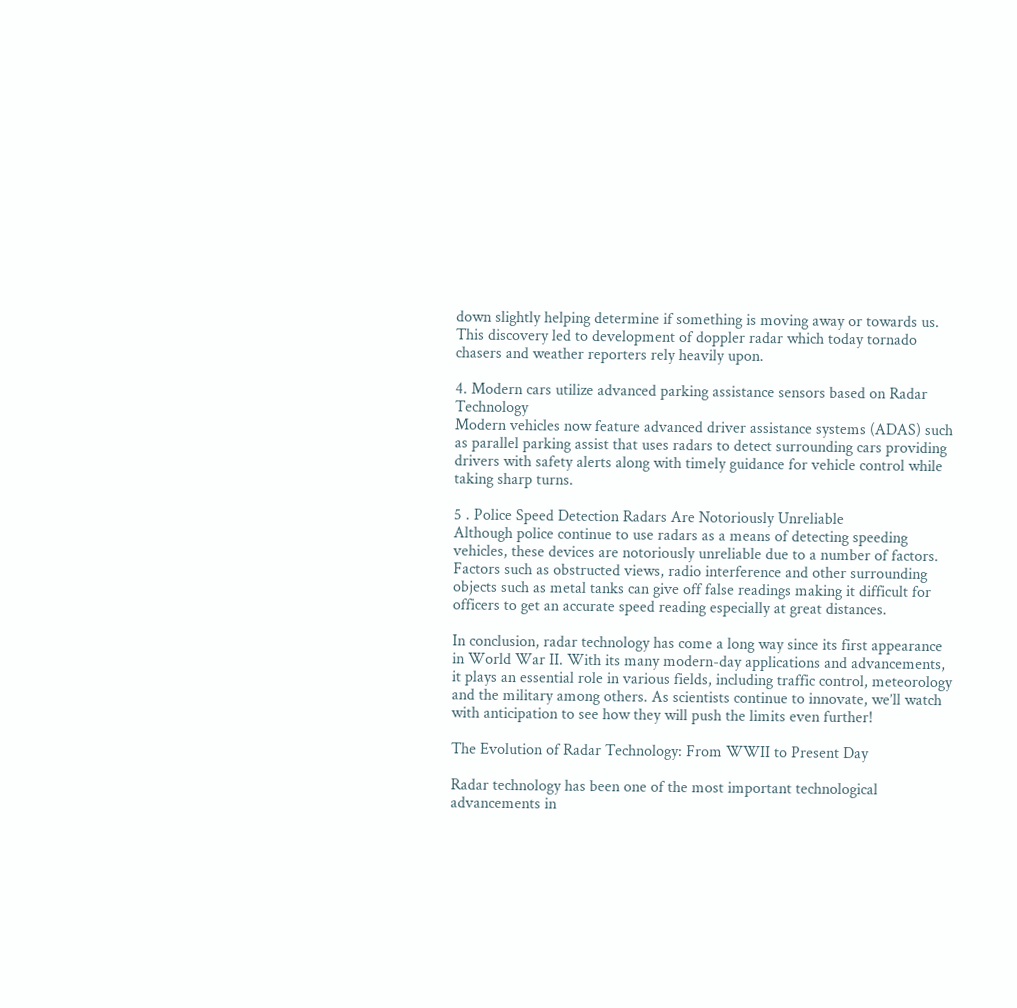down slightly helping determine if something is moving away or towards us. This discovery led to development of doppler radar which today tornado chasers and weather reporters rely heavily upon.

4. Modern cars utilize advanced parking assistance sensors based on Radar Technology
Modern vehicles now feature advanced driver assistance systems (ADAS) such as parallel parking assist that uses radars to detect surrounding cars providing drivers with safety alerts along with timely guidance for vehicle control while taking sharp turns.

5 . Police Speed Detection Radars Are Notoriously Unreliable
Although police continue to use radars as a means of detecting speeding vehicles, these devices are notoriously unreliable due to a number of factors. Factors such as obstructed views, radio interference and other surrounding objects such as metal tanks can give off false readings making it difficult for officers to get an accurate speed reading especially at great distances.

In conclusion, radar technology has come a long way since its first appearance in World War II. With its many modern-day applications and advancements, it plays an essential role in various fields, including traffic control, meteorology and the military among others. As scientists continue to innovate, we’ll watch with anticipation to see how they will push the limits even further!

The Evolution of Radar Technology: From WWII to Present Day

Radar technology has been one of the most important technological advancements in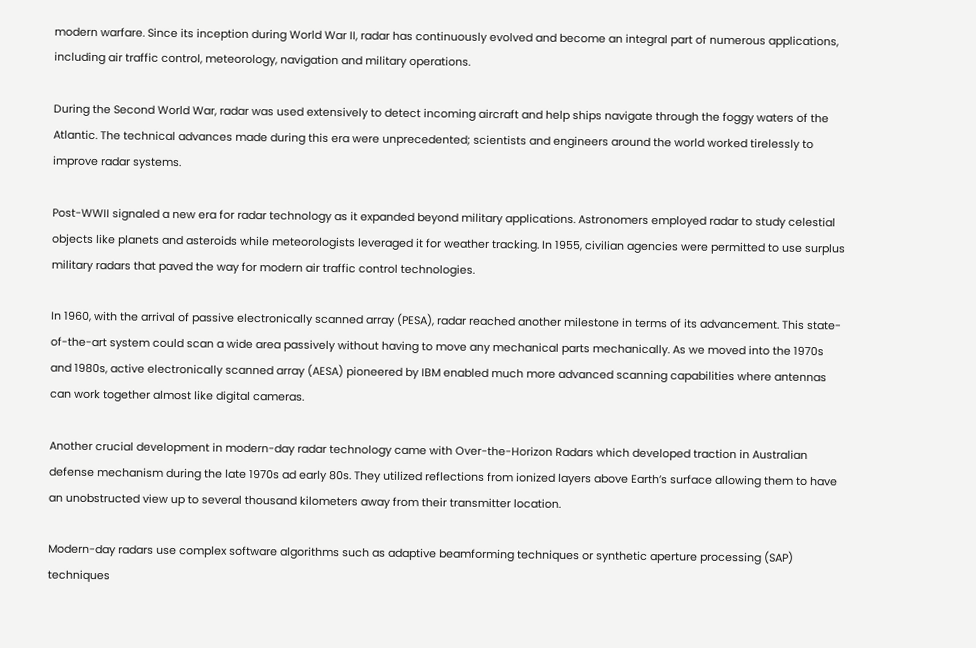modern warfare. Since its inception during World War II, radar has continuously evolved and become an integral part of numerous applications, including air traffic control, meteorology, navigation and military operations.

During the Second World War, radar was used extensively to detect incoming aircraft and help ships navigate through the foggy waters of the Atlantic. The technical advances made during this era were unprecedented; scientists and engineers around the world worked tirelessly to improve radar systems.

Post-WWII signaled a new era for radar technology as it expanded beyond military applications. Astronomers employed radar to study celestial objects like planets and asteroids while meteorologists leveraged it for weather tracking. In 1955, civilian agencies were permitted to use surplus military radars that paved the way for modern air traffic control technologies.

In 1960, with the arrival of passive electronically scanned array (PESA), radar reached another milestone in terms of its advancement. This state-of-the-art system could scan a wide area passively without having to move any mechanical parts mechanically. As we moved into the 1970s and 1980s, active electronically scanned array (AESA) pioneered by IBM enabled much more advanced scanning capabilities where antennas can work together almost like digital cameras.

Another crucial development in modern-day radar technology came with Over-the-Horizon Radars which developed traction in Australian defense mechanism during the late 1970s ad early 80s. They utilized reflections from ionized layers above Earth’s surface allowing them to have an unobstructed view up to several thousand kilometers away from their transmitter location.

Modern-day radars use complex software algorithms such as adaptive beamforming techniques or synthetic aperture processing (SAP) techniques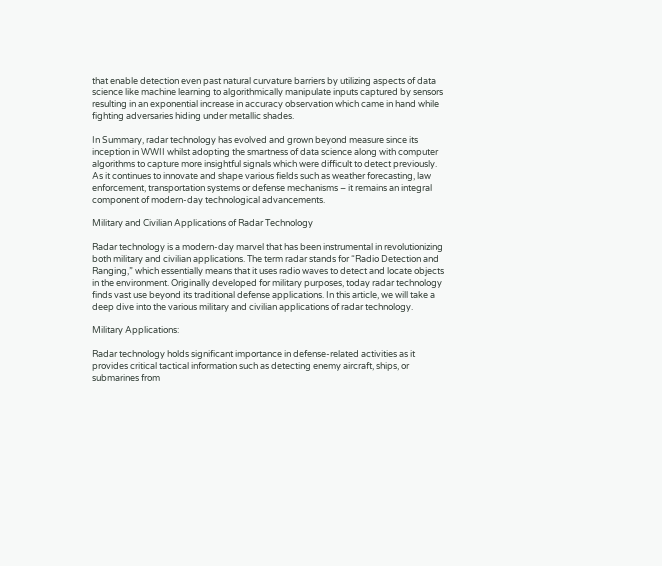that enable detection even past natural curvature barriers by utilizing aspects of data science like machine learning to algorithmically manipulate inputs captured by sensors resulting in an exponential increase in accuracy observation which came in hand while fighting adversaries hiding under metallic shades.

In Summary, radar technology has evolved and grown beyond measure since its inception in WWII whilst adopting the smartness of data science along with computer algorithms to capture more insightful signals which were difficult to detect previously. As it continues to innovate and shape various fields such as weather forecasting, law enforcement, transportation systems or defense mechanisms – it remains an integral component of modern-day technological advancements.

Military and Civilian Applications of Radar Technology

Radar technology is a modern-day marvel that has been instrumental in revolutionizing both military and civilian applications. The term radar stands for “Radio Detection and Ranging,” which essentially means that it uses radio waves to detect and locate objects in the environment. Originally developed for military purposes, today radar technology finds vast use beyond its traditional defense applications. In this article, we will take a deep dive into the various military and civilian applications of radar technology.

Military Applications:

Radar technology holds significant importance in defense-related activities as it provides critical tactical information such as detecting enemy aircraft, ships, or submarines from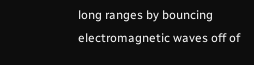long ranges by bouncing electromagnetic waves off of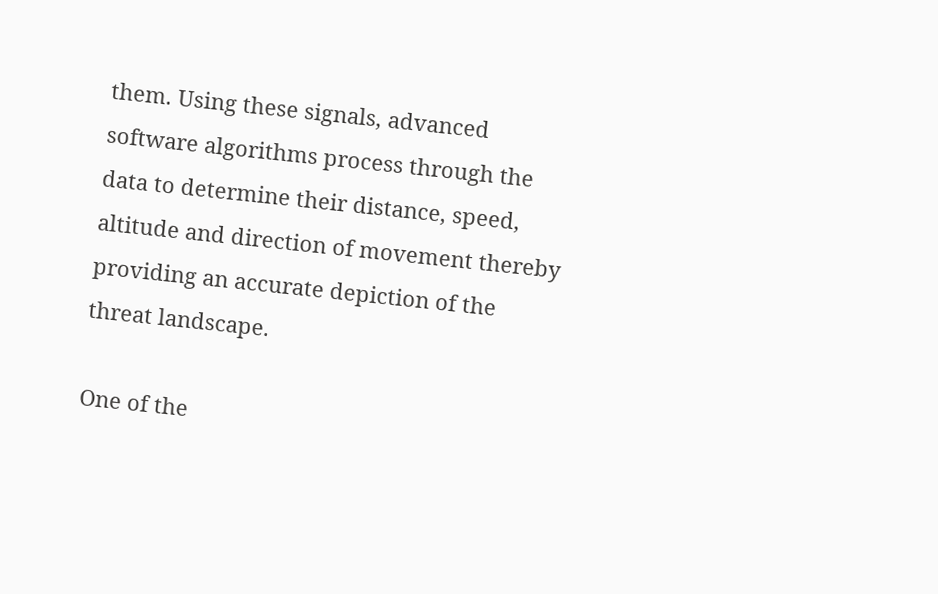them. Using these signals, advanced software algorithms process through the data to determine their distance, speed, altitude and direction of movement thereby providing an accurate depiction of the threat landscape.

One of the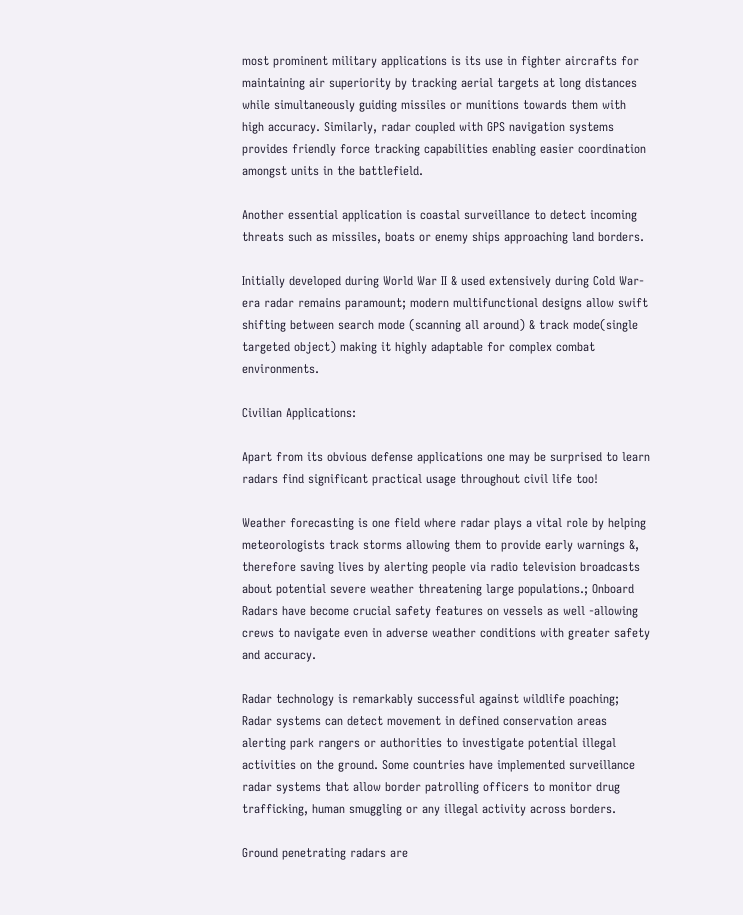most prominent military applications is its use in fighter aircrafts for maintaining air superiority by tracking aerial targets at long distances while simultaneously guiding missiles or munitions towards them with high accuracy. Similarly, radar coupled with GPS navigation systems provides friendly force tracking capabilities enabling easier coordination amongst units in the battlefield.

Another essential application is coastal surveillance to detect incoming threats such as missiles, boats or enemy ships approaching land borders.

Initially developed during World War II & used extensively during Cold War-era radar remains paramount; modern multifunctional designs allow swift shifting between search mode (scanning all around) & track mode(single targeted object) making it highly adaptable for complex combat environments.

Civilian Applications:

Apart from its obvious defense applications one may be surprised to learn radars find significant practical usage throughout civil life too!

Weather forecasting is one field where radar plays a vital role by helping meteorologists track storms allowing them to provide early warnings &, therefore saving lives by alerting people via radio television broadcasts about potential severe weather threatening large populations.; Onboard Radars have become crucial safety features on vessels as well -allowing crews to navigate even in adverse weather conditions with greater safety and accuracy.

Radar technology is remarkably successful against wildlife poaching; Radar systems can detect movement in defined conservation areas alerting park rangers or authorities to investigate potential illegal activities on the ground. Some countries have implemented surveillance radar systems that allow border patrolling officers to monitor drug trafficking, human smuggling or any illegal activity across borders.

Ground penetrating radars are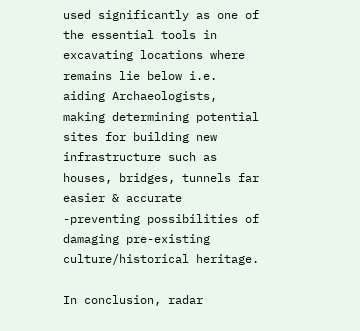used significantly as one of the essential tools in excavating locations where remains lie below i.e. aiding Archaeologists, making determining potential sites for building new infrastructure such as houses, bridges, tunnels far easier & accurate -preventing possibilities of damaging pre-existing culture/historical heritage.

In conclusion, radar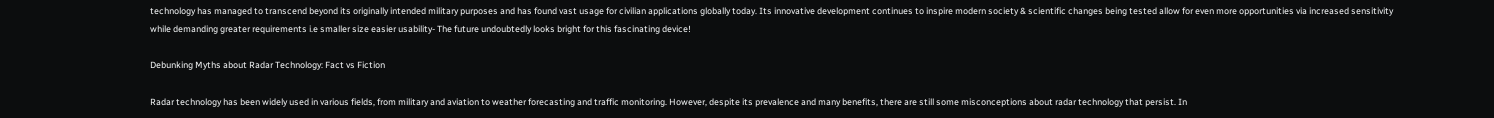technology has managed to transcend beyond its originally intended military purposes and has found vast usage for civilian applications globally today. Its innovative development continues to inspire modern society & scientific changes being tested allow for even more opportunities via increased sensitivity while demanding greater requirements i.e smaller size easier usability- The future undoubtedly looks bright for this fascinating device!

Debunking Myths about Radar Technology: Fact vs Fiction

Radar technology has been widely used in various fields, from military and aviation to weather forecasting and traffic monitoring. However, despite its prevalence and many benefits, there are still some misconceptions about radar technology that persist. In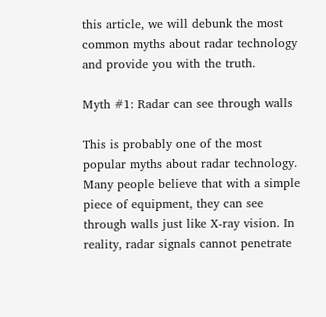this article, we will debunk the most common myths about radar technology and provide you with the truth.

Myth #1: Radar can see through walls

This is probably one of the most popular myths about radar technology. Many people believe that with a simple piece of equipment, they can see through walls just like X-ray vision. In reality, radar signals cannot penetrate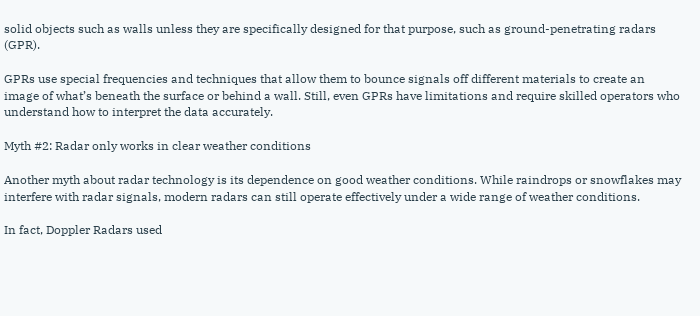solid objects such as walls unless they are specifically designed for that purpose, such as ground-penetrating radars (GPR).

GPRs use special frequencies and techniques that allow them to bounce signals off different materials to create an image of what’s beneath the surface or behind a wall. Still, even GPRs have limitations and require skilled operators who understand how to interpret the data accurately.

Myth #2: Radar only works in clear weather conditions

Another myth about radar technology is its dependence on good weather conditions. While raindrops or snowflakes may interfere with radar signals, modern radars can still operate effectively under a wide range of weather conditions.

In fact, Doppler Radars used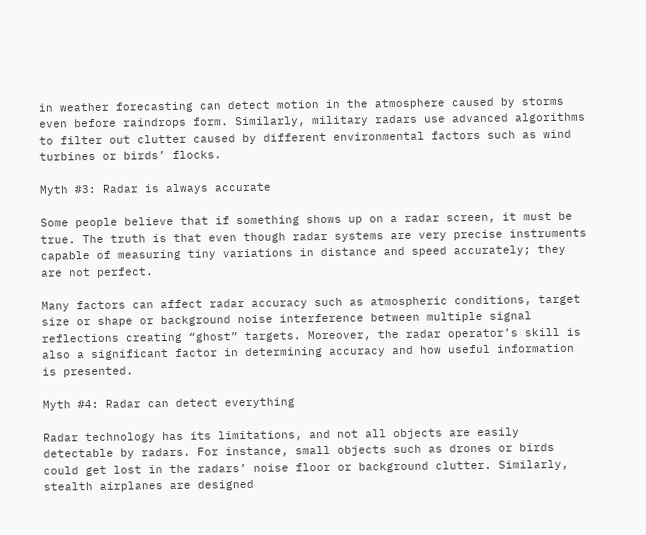in weather forecasting can detect motion in the atmosphere caused by storms even before raindrops form. Similarly, military radars use advanced algorithms to filter out clutter caused by different environmental factors such as wind turbines or birds’ flocks.

Myth #3: Radar is always accurate

Some people believe that if something shows up on a radar screen, it must be true. The truth is that even though radar systems are very precise instruments capable of measuring tiny variations in distance and speed accurately; they are not perfect.

Many factors can affect radar accuracy such as atmospheric conditions, target size or shape or background noise interference between multiple signal reflections creating “ghost” targets. Moreover, the radar operator’s skill is also a significant factor in determining accuracy and how useful information is presented.

Myth #4: Radar can detect everything

Radar technology has its limitations, and not all objects are easily detectable by radars. For instance, small objects such as drones or birds could get lost in the radars’ noise floor or background clutter. Similarly, stealth airplanes are designed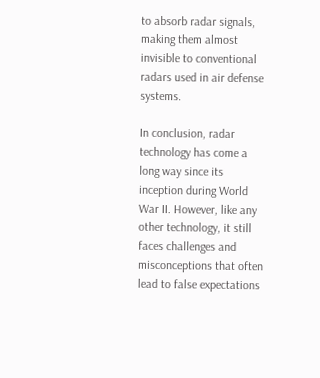to absorb radar signals, making them almost invisible to conventional radars used in air defense systems.

In conclusion, radar technology has come a long way since its inception during World War II. However, like any other technology, it still faces challenges and misconceptions that often lead to false expectations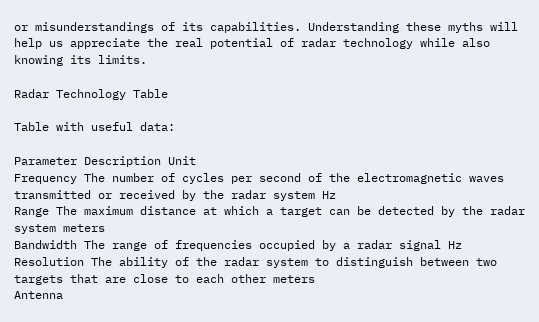or misunderstandings of its capabilities. Understanding these myths will help us appreciate the real potential of radar technology while also knowing its limits.

Radar Technology Table

Table with useful data:

Parameter Description Unit
Frequency The number of cycles per second of the electromagnetic waves transmitted or received by the radar system Hz
Range The maximum distance at which a target can be detected by the radar system meters
Bandwidth The range of frequencies occupied by a radar signal Hz
Resolution The ability of the radar system to distinguish between two targets that are close to each other meters
Antenna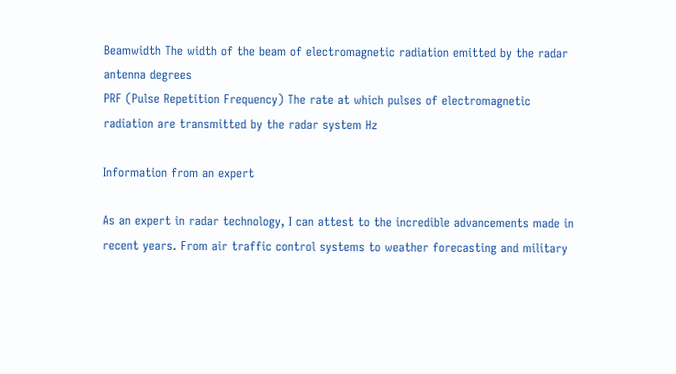Beamwidth The width of the beam of electromagnetic radiation emitted by the radar antenna degrees
PRF (Pulse Repetition Frequency) The rate at which pulses of electromagnetic radiation are transmitted by the radar system Hz

Information from an expert

As an expert in radar technology, I can attest to the incredible advancements made in recent years. From air traffic control systems to weather forecasting and military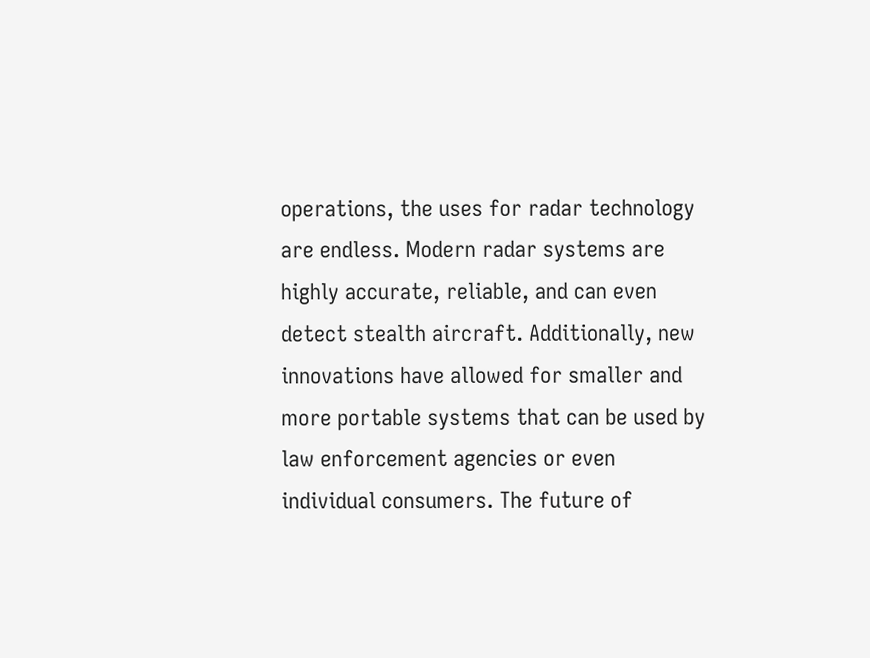operations, the uses for radar technology are endless. Modern radar systems are highly accurate, reliable, and can even detect stealth aircraft. Additionally, new innovations have allowed for smaller and more portable systems that can be used by law enforcement agencies or even individual consumers. The future of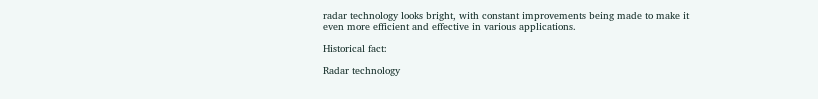radar technology looks bright, with constant improvements being made to make it even more efficient and effective in various applications.

Historical fact:

Radar technology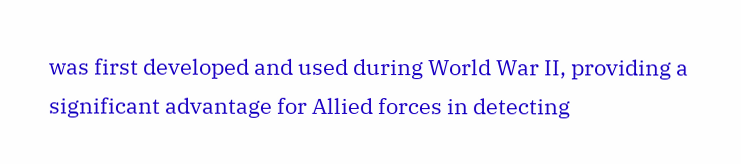was first developed and used during World War II, providing a significant advantage for Allied forces in detecting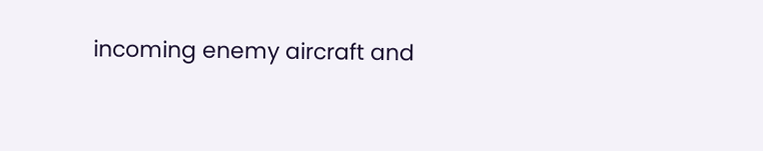incoming enemy aircraft and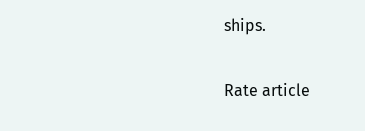ships.

Rate article